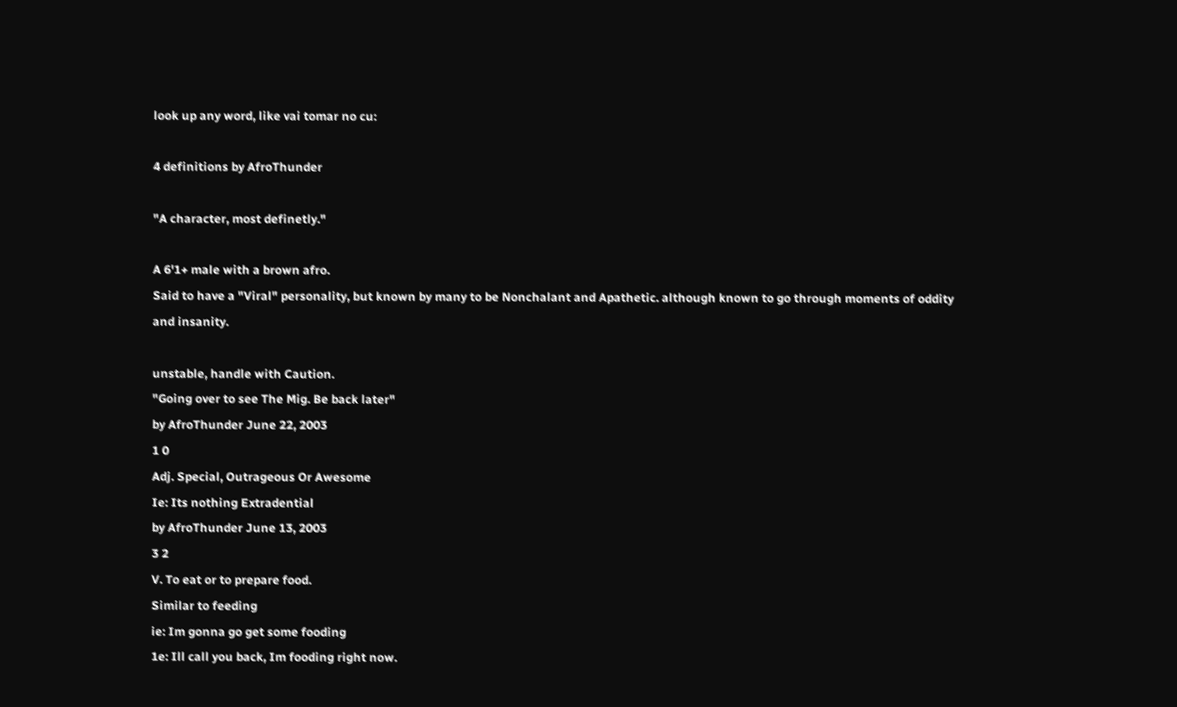look up any word, like vai tomar no cu:

4 definitions by AfroThunder

"A character, most definetly."

A 6'1+ male with a brown afro.
Said to have a "Viral" personality, but known by many to be Nonchalant and Apathetic. although known to go through moments of oddity and insanity.

unstable, handle with Caution.
"Going over to see The Mig. Be back later"
by AfroThunder June 22, 2003
1 0
Adj. Special, Outrageous Or Awesome
Ie: Its nothing Extradential
by AfroThunder June 13, 2003
3 2
V. To eat or to prepare food.
Similar to feeding
ie: Im gonna go get some fooding
1e: Ill call you back, Im fooding right now.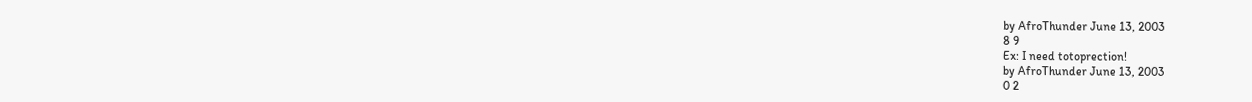by AfroThunder June 13, 2003
8 9
Ex: I need totoprection!
by AfroThunder June 13, 2003
0 2